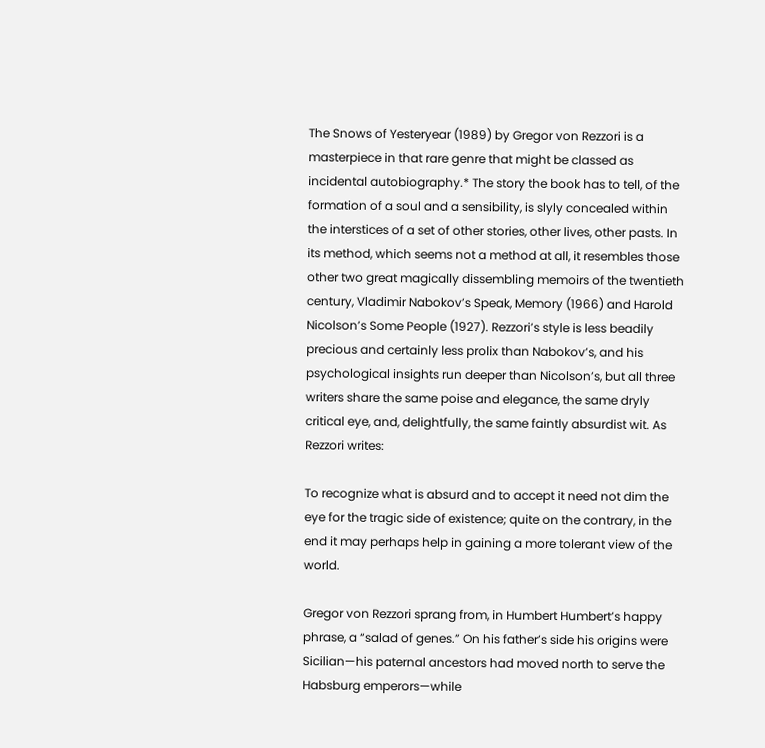The Snows of Yesteryear (1989) by Gregor von Rezzori is a masterpiece in that rare genre that might be classed as incidental autobiography.* The story the book has to tell, of the formation of a soul and a sensibility, is slyly concealed within the interstices of a set of other stories, other lives, other pasts. In its method, which seems not a method at all, it resembles those other two great magically dissembling memoirs of the twentieth century, Vladimir Nabokov’s Speak, Memory (1966) and Harold Nicolson’s Some People (1927). Rezzori’s style is less beadily precious and certainly less prolix than Nabokov’s, and his psychological insights run deeper than Nicolson’s, but all three writers share the same poise and elegance, the same dryly critical eye, and, delightfully, the same faintly absurdist wit. As Rezzori writes:

To recognize what is absurd and to accept it need not dim the eye for the tragic side of existence; quite on the contrary, in the end it may perhaps help in gaining a more tolerant view of the world.

Gregor von Rezzori sprang from, in Humbert Humbert’s happy phrase, a “salad of genes.” On his father’s side his origins were Sicilian—his paternal ancestors had moved north to serve the Habsburg emperors—while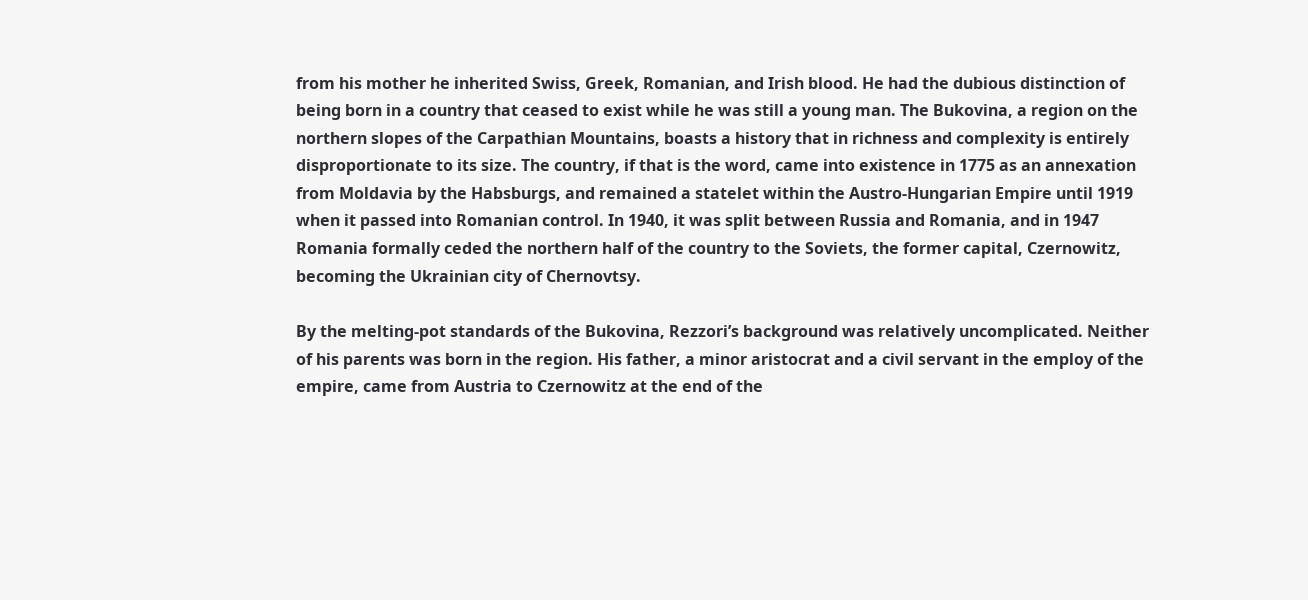from his mother he inherited Swiss, Greek, Romanian, and Irish blood. He had the dubious distinction of being born in a country that ceased to exist while he was still a young man. The Bukovina, a region on the northern slopes of the Carpathian Mountains, boasts a history that in richness and complexity is entirely disproportionate to its size. The country, if that is the word, came into existence in 1775 as an annexation from Moldavia by the Habsburgs, and remained a statelet within the Austro-Hungarian Empire until 1919 when it passed into Romanian control. In 1940, it was split between Russia and Romania, and in 1947 Romania formally ceded the northern half of the country to the Soviets, the former capital, Czernowitz, becoming the Ukrainian city of Chernovtsy.

By the melting-pot standards of the Bukovina, Rezzori’s background was relatively uncomplicated. Neither of his parents was born in the region. His father, a minor aristocrat and a civil servant in the employ of the empire, came from Austria to Czernowitz at the end of the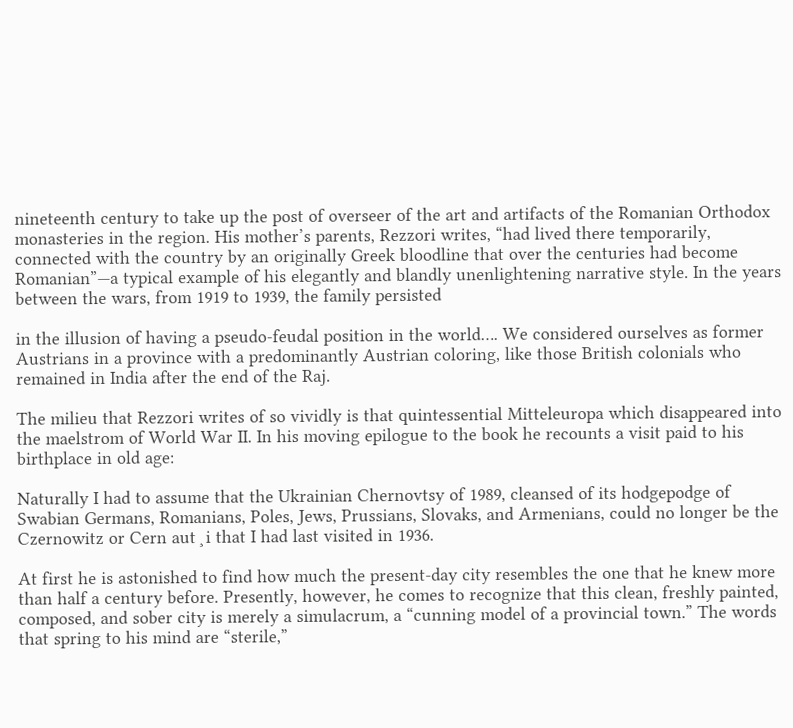nineteenth century to take up the post of overseer of the art and artifacts of the Romanian Orthodox monasteries in the region. His mother’s parents, Rezzori writes, “had lived there temporarily, connected with the country by an originally Greek bloodline that over the centuries had become Romanian”—a typical example of his elegantly and blandly unenlightening narrative style. In the years between the wars, from 1919 to 1939, the family persisted

in the illusion of having a pseudo-feudal position in the world…. We considered ourselves as former Austrians in a province with a predominantly Austrian coloring, like those British colonials who remained in India after the end of the Raj.

The milieu that Rezzori writes of so vividly is that quintessential Mitteleuropa which disappeared into the maelstrom of World War II. In his moving epilogue to the book he recounts a visit paid to his birthplace in old age:

Naturally I had to assume that the Ukrainian Chernovtsy of 1989, cleansed of its hodgepodge of Swabian Germans, Romanians, Poles, Jews, Prussians, Slovaks, and Armenians, could no longer be the Czernowitz or Cern aut¸i that I had last visited in 1936.

At first he is astonished to find how much the present-day city resembles the one that he knew more than half a century before. Presently, however, he comes to recognize that this clean, freshly painted, composed, and sober city is merely a simulacrum, a “cunning model of a provincial town.” The words that spring to his mind are “sterile,”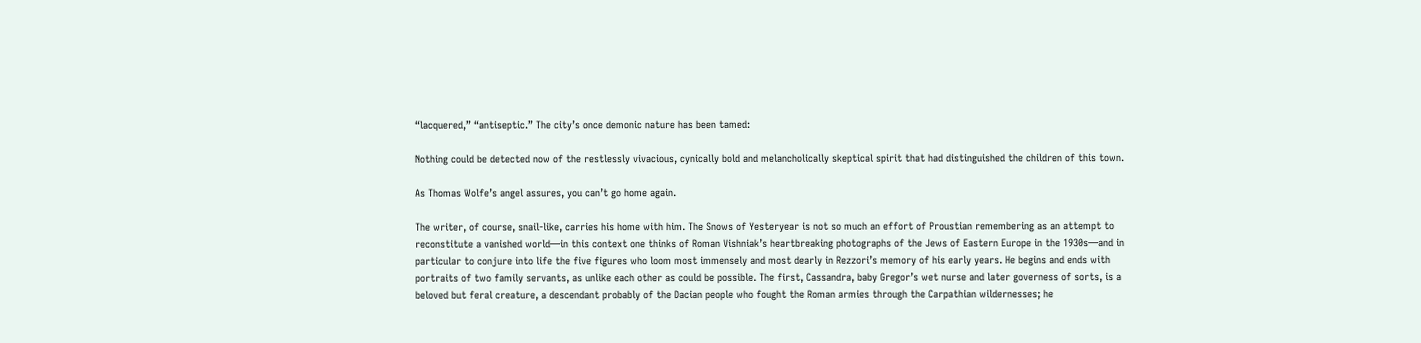“lacquered,” “antiseptic.” The city’s once demonic nature has been tamed:

Nothing could be detected now of the restlessly vivacious, cynically bold and melancholically skeptical spirit that had distinguished the children of this town.

As Thomas Wolfe’s angel assures, you can’t go home again.

The writer, of course, snail-like, carries his home with him. The Snows of Yesteryear is not so much an effort of Proustian remembering as an attempt to reconstitute a vanished world—in this context one thinks of Roman Vishniak’s heartbreaking photographs of the Jews of Eastern Europe in the 1930s—and in particular to conjure into life the five figures who loom most immensely and most dearly in Rezzori’s memory of his early years. He begins and ends with portraits of two family servants, as unlike each other as could be possible. The first, Cassandra, baby Gregor’s wet nurse and later governess of sorts, is a beloved but feral creature, a descendant probably of the Dacian people who fought the Roman armies through the Carpathian wildernesses; he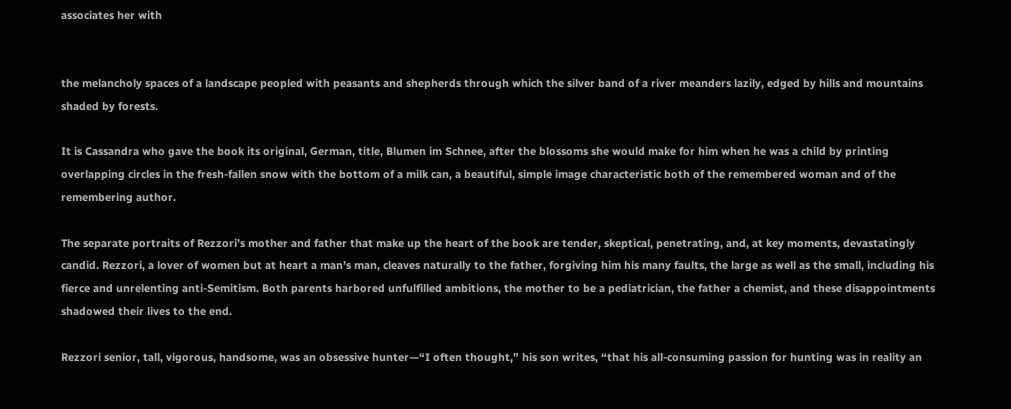associates her with


the melancholy spaces of a landscape peopled with peasants and shepherds through which the silver band of a river meanders lazily, edged by hills and mountains shaded by forests.

It is Cassandra who gave the book its original, German, title, Blumen im Schnee, after the blossoms she would make for him when he was a child by printing overlapping circles in the fresh-fallen snow with the bottom of a milk can, a beautiful, simple image characteristic both of the remembered woman and of the remembering author.

The separate portraits of Rezzori’s mother and father that make up the heart of the book are tender, skeptical, penetrating, and, at key moments, devastatingly candid. Rezzori, a lover of women but at heart a man’s man, cleaves naturally to the father, forgiving him his many faults, the large as well as the small, including his fierce and unrelenting anti-Semitism. Both parents harbored unfulfilled ambitions, the mother to be a pediatrician, the father a chemist, and these disappointments shadowed their lives to the end.

Rezzori senior, tall, vigorous, handsome, was an obsessive hunter—“I often thought,” his son writes, “that his all-consuming passion for hunting was in reality an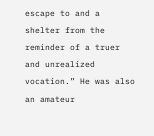escape to and a shelter from the reminder of a truer and unrealized vocation.” He was also an amateur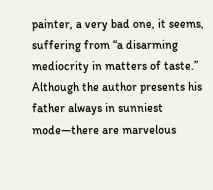painter, a very bad one, it seems, suffering from “a disarming mediocrity in matters of taste.” Although the author presents his father always in sunniest mode—there are marvelous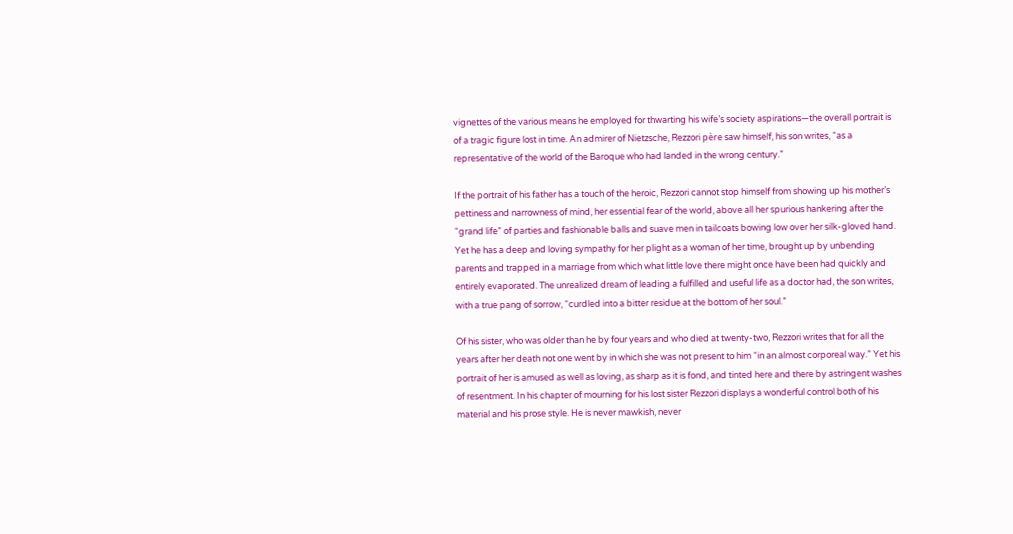vignettes of the various means he employed for thwarting his wife’s society aspirations—the overall portrait is of a tragic figure lost in time. An admirer of Nietzsche, Rezzori père saw himself, his son writes, “as a representative of the world of the Baroque who had landed in the wrong century.”

If the portrait of his father has a touch of the heroic, Rezzori cannot stop himself from showing up his mother’s pettiness and narrowness of mind, her essential fear of the world, above all her spurious hankering after the “grand life” of parties and fashionable balls and suave men in tailcoats bowing low over her silk-gloved hand. Yet he has a deep and loving sympathy for her plight as a woman of her time, brought up by unbending parents and trapped in a marriage from which what little love there might once have been had quickly and entirely evaporated. The unrealized dream of leading a fulfilled and useful life as a doctor had, the son writes, with a true pang of sorrow, “curdled into a bitter residue at the bottom of her soul.”

Of his sister, who was older than he by four years and who died at twenty-two, Rezzori writes that for all the years after her death not one went by in which she was not present to him “in an almost corporeal way.” Yet his portrait of her is amused as well as loving, as sharp as it is fond, and tinted here and there by astringent washes of resentment. In his chapter of mourning for his lost sister Rezzori displays a wonderful control both of his material and his prose style. He is never mawkish, never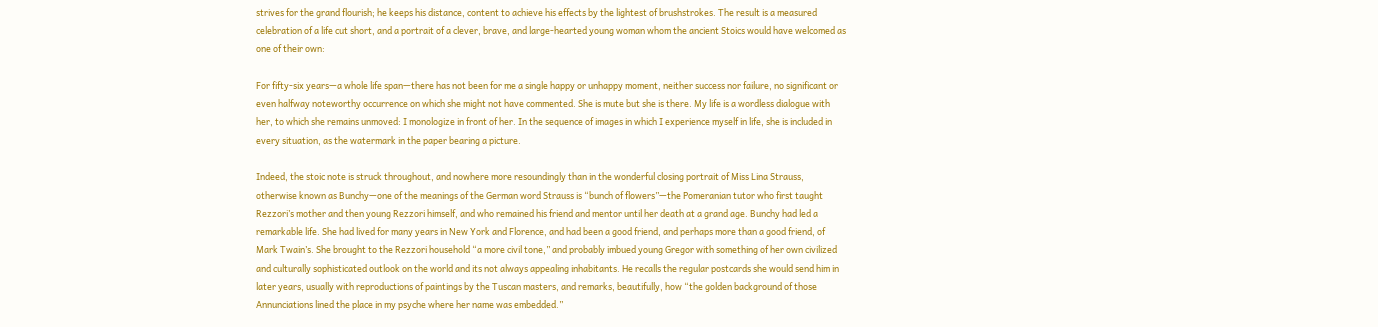strives for the grand flourish; he keeps his distance, content to achieve his effects by the lightest of brushstrokes. The result is a measured celebration of a life cut short, and a portrait of a clever, brave, and large-hearted young woman whom the ancient Stoics would have welcomed as one of their own:

For fifty-six years—a whole life span—there has not been for me a single happy or unhappy moment, neither success nor failure, no significant or even halfway noteworthy occurrence on which she might not have commented. She is mute but she is there. My life is a wordless dialogue with her, to which she remains unmoved: I monologize in front of her. In the sequence of images in which I experience myself in life, she is included in every situation, as the watermark in the paper bearing a picture.

Indeed, the stoic note is struck throughout, and nowhere more resoundingly than in the wonderful closing portrait of Miss Lina Strauss, otherwise known as Bunchy—one of the meanings of the German word Strauss is “bunch of flowers”—the Pomeranian tutor who first taught Rezzori’s mother and then young Rezzori himself, and who remained his friend and mentor until her death at a grand age. Bunchy had led a remarkable life. She had lived for many years in New York and Florence, and had been a good friend, and perhaps more than a good friend, of Mark Twain’s. She brought to the Rezzori household “a more civil tone,” and probably imbued young Gregor with something of her own civilized and culturally sophisticated outlook on the world and its not always appealing inhabitants. He recalls the regular postcards she would send him in later years, usually with reproductions of paintings by the Tuscan masters, and remarks, beautifully, how “the golden background of those Annunciations lined the place in my psyche where her name was embedded.”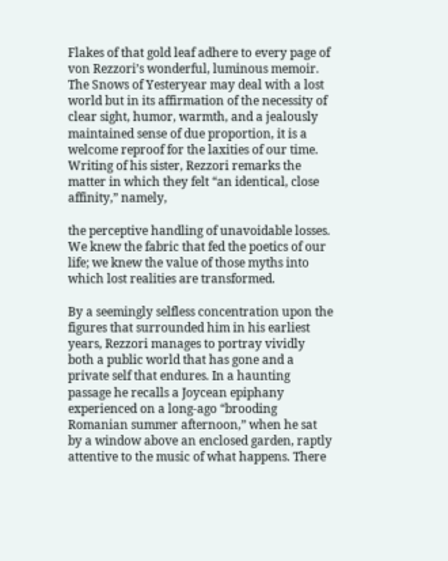Flakes of that gold leaf adhere to every page of von Rezzori’s wonderful, luminous memoir. The Snows of Yesteryear may deal with a lost world but in its affirmation of the necessity of clear sight, humor, warmth, and a jealously maintained sense of due proportion, it is a welcome reproof for the laxities of our time. Writing of his sister, Rezzori remarks the matter in which they felt “an identical, close affinity,” namely,

the perceptive handling of unavoidable losses. We knew the fabric that fed the poetics of our life; we knew the value of those myths into which lost realities are transformed.

By a seemingly selfless concentration upon the figures that surrounded him in his earliest years, Rezzori manages to portray vividly both a public world that has gone and a private self that endures. In a haunting passage he recalls a Joycean epiphany experienced on a long-ago “brooding Romanian summer afternoon,” when he sat by a window above an enclosed garden, raptly attentive to the music of what happens. There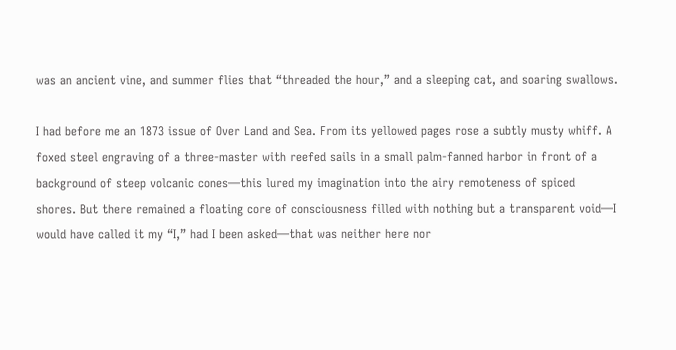was an ancient vine, and summer flies that “threaded the hour,” and a sleeping cat, and soaring swallows.

I had before me an 1873 issue of Over Land and Sea. From its yellowed pages rose a subtly musty whiff. A foxed steel engraving of a three-master with reefed sails in a small palm-fanned harbor in front of a background of steep volcanic cones—this lured my imagination into the airy remoteness of spiced shores. But there remained a floating core of consciousness filled with nothing but a transparent void—I would have called it my “I,” had I been asked—that was neither here nor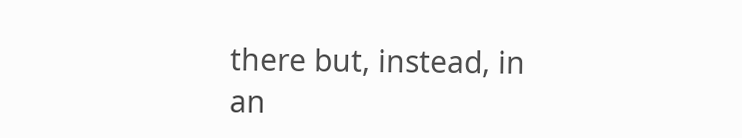there but, instead, in an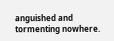anguished and tormenting nowhere.